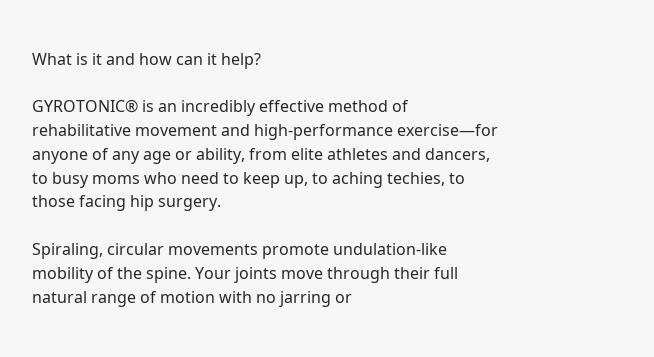What is it and how can it help?

GYROTONIC® is an incredibly effective method of rehabilitative movement and high-performance exercise—for anyone of any age or ability, from elite athletes and dancers, to busy moms who need to keep up, to aching techies, to those facing hip surgery.

Spiraling, circular movements promote undulation-like mobility of the spine. Your joints move through their full natural range of motion with no jarring or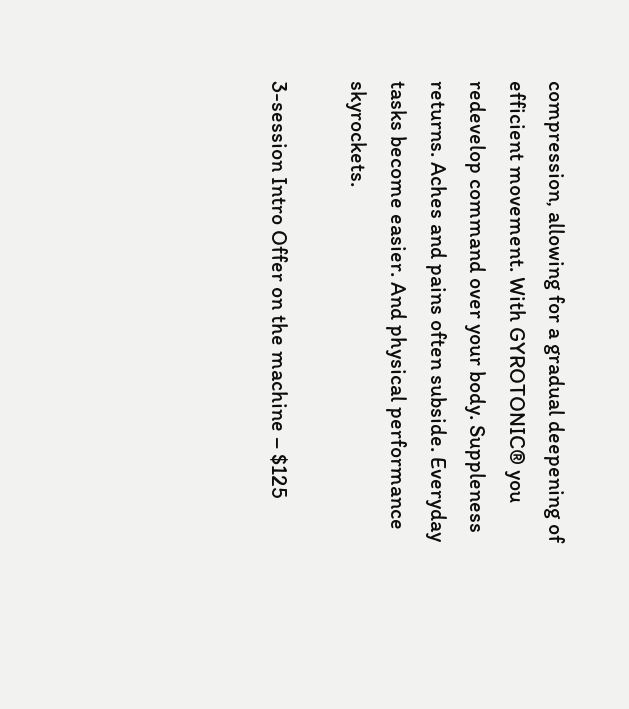compression, allowing for a gradual deepening of efficient movement. With GYROTONIC® you redevelop command over your body. Suppleness returns. Aches and pains often subside. Everyday tasks become easier. And physical performance skyrockets.

3-session Intro Offer on the machine – $125